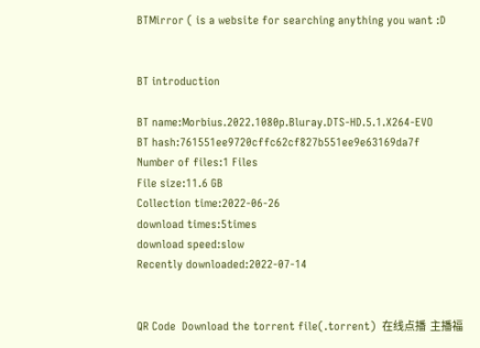BTMirror ( is a website for searching anything you want :D


BT introduction

BT name:Morbius.2022.1080p.Bluray.DTS-HD.5.1.X264-EVO
BT hash:761551ee9720cffc62cf827b551ee9e63169da7f
Number of files:1 Files
File size:11.6 GB
Collection time:2022-06-26
download times:5times
download speed:slow
Recently downloaded:2022-07-14


QR Code  Download the torrent file(.torrent)  在线点播  主播福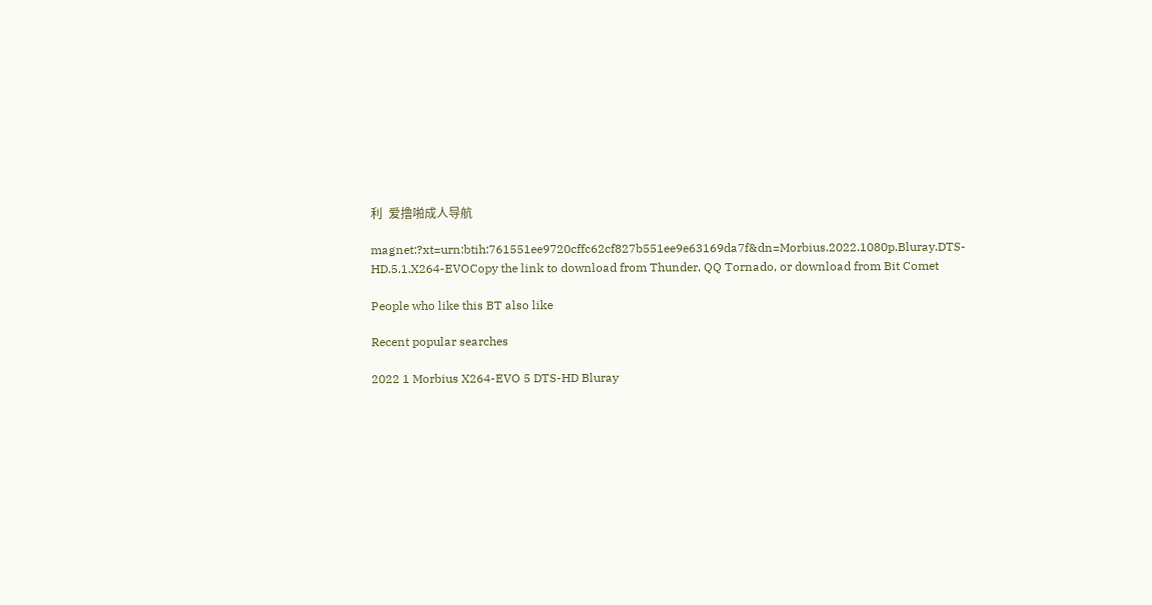利  爱撸啪成人导航

magnet:?xt=urn:btih:761551ee9720cffc62cf827b551ee9e63169da7f&dn=Morbius.2022.1080p.Bluray.DTS-HD.5.1.X264-EVOCopy the link to download from Thunder, QQ Tornado, or download from Bit Comet

People who like this BT also like

Recent popular searches

2022 1 Morbius X264-EVO 5 DTS-HD Bluray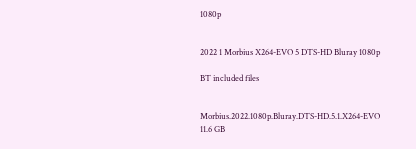1080p


2022 1 Morbius X264-EVO 5 DTS-HD Bluray 1080p

BT included files


Morbius.2022.1080p.Bluray.DTS-HD.5.1.X264-EVO 11.6 GB